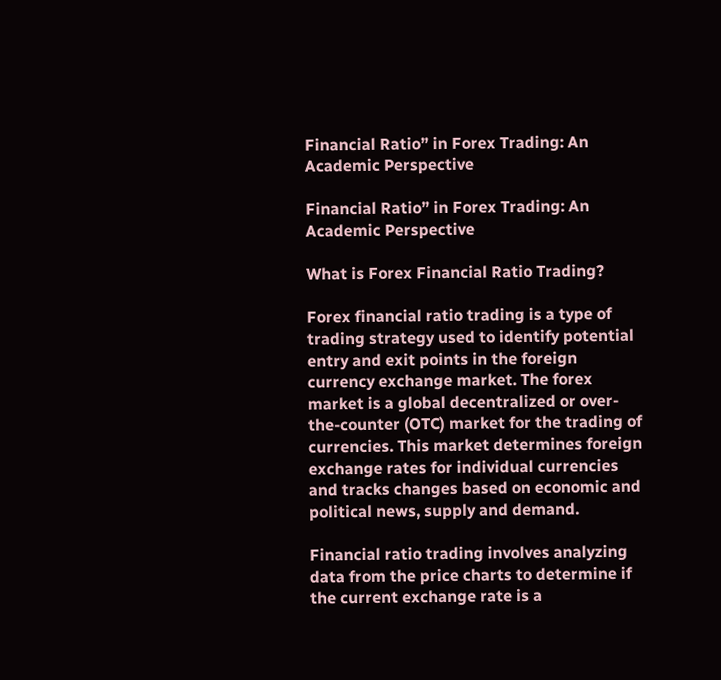Financial Ratio” in Forex Trading: An Academic Perspective

Financial Ratio” in Forex Trading: An Academic Perspective

What is Forex Financial Ratio Trading?

Forex financial ratio trading is a type of trading strategy used to identify potential entry and exit points in the foreign currency exchange market. The forex market is a global decentralized or over-the-counter (OTC) market for the trading of currencies. This market determines foreign exchange rates for individual currencies and tracks changes based on economic and political news, supply and demand.

Financial ratio trading involves analyzing data from the price charts to determine if the current exchange rate is a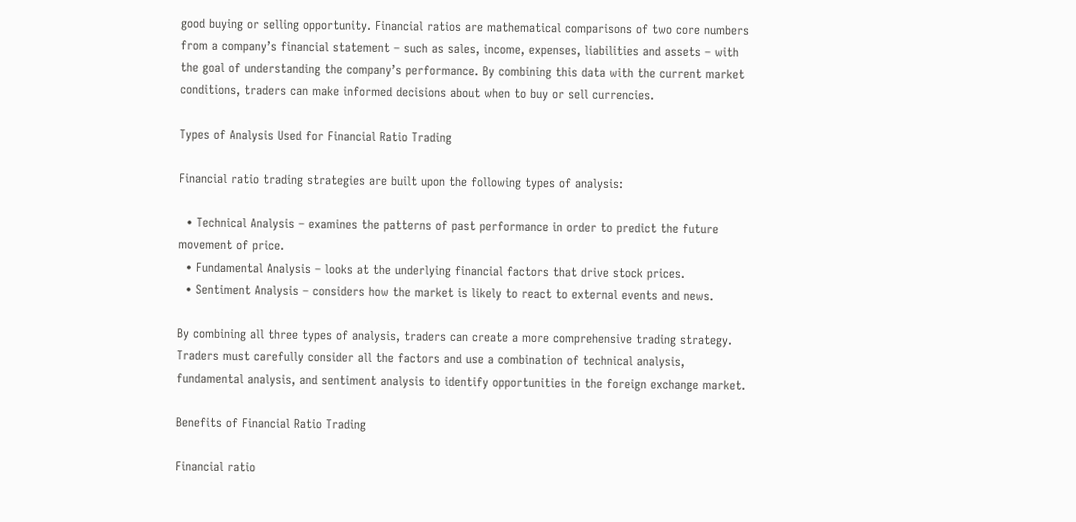good buying or selling opportunity. Financial ratios are mathematical comparisons of two core numbers from a company’s financial statement – such as sales, income, expenses, liabilities and assets – with the goal of understanding the company’s performance. By combining this data with the current market conditions, traders can make informed decisions about when to buy or sell currencies.

Types of Analysis Used for Financial Ratio Trading

Financial ratio trading strategies are built upon the following types of analysis:

  • Technical Analysis – examines the patterns of past performance in order to predict the future movement of price.
  • Fundamental Analysis – looks at the underlying financial factors that drive stock prices.
  • Sentiment Analysis – considers how the market is likely to react to external events and news.

By combining all three types of analysis, traders can create a more comprehensive trading strategy. Traders must carefully consider all the factors and use a combination of technical analysis, fundamental analysis, and sentiment analysis to identify opportunities in the foreign exchange market.

Benefits of Financial Ratio Trading

Financial ratio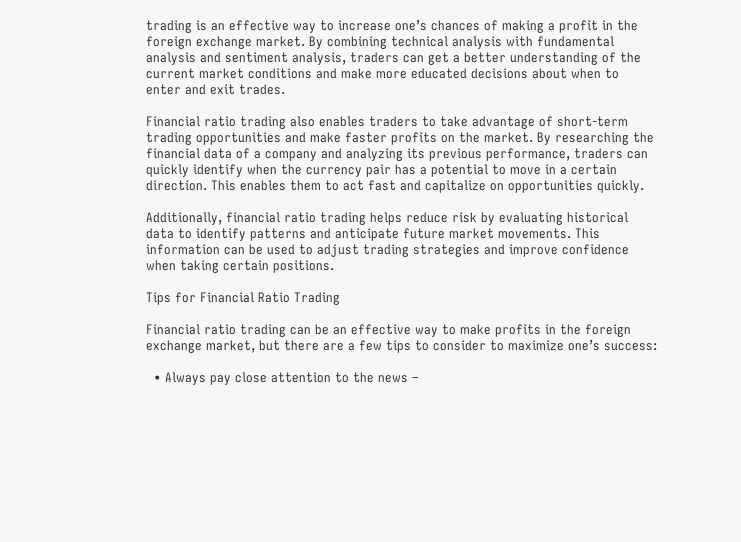trading is an effective way to increase one’s chances of making a profit in the foreign exchange market. By combining technical analysis with fundamental analysis and sentiment analysis, traders can get a better understanding of the current market conditions and make more educated decisions about when to enter and exit trades.

Financial ratio trading also enables traders to take advantage of short-term trading opportunities and make faster profits on the market. By researching the financial data of a company and analyzing its previous performance, traders can quickly identify when the currency pair has a potential to move in a certain direction. This enables them to act fast and capitalize on opportunities quickly.

Additionally, financial ratio trading helps reduce risk by evaluating historical data to identify patterns and anticipate future market movements. This information can be used to adjust trading strategies and improve confidence when taking certain positions.

Tips for Financial Ratio Trading

Financial ratio trading can be an effective way to make profits in the foreign exchange market, but there are a few tips to consider to maximize one’s success:

  • Always pay close attention to the news –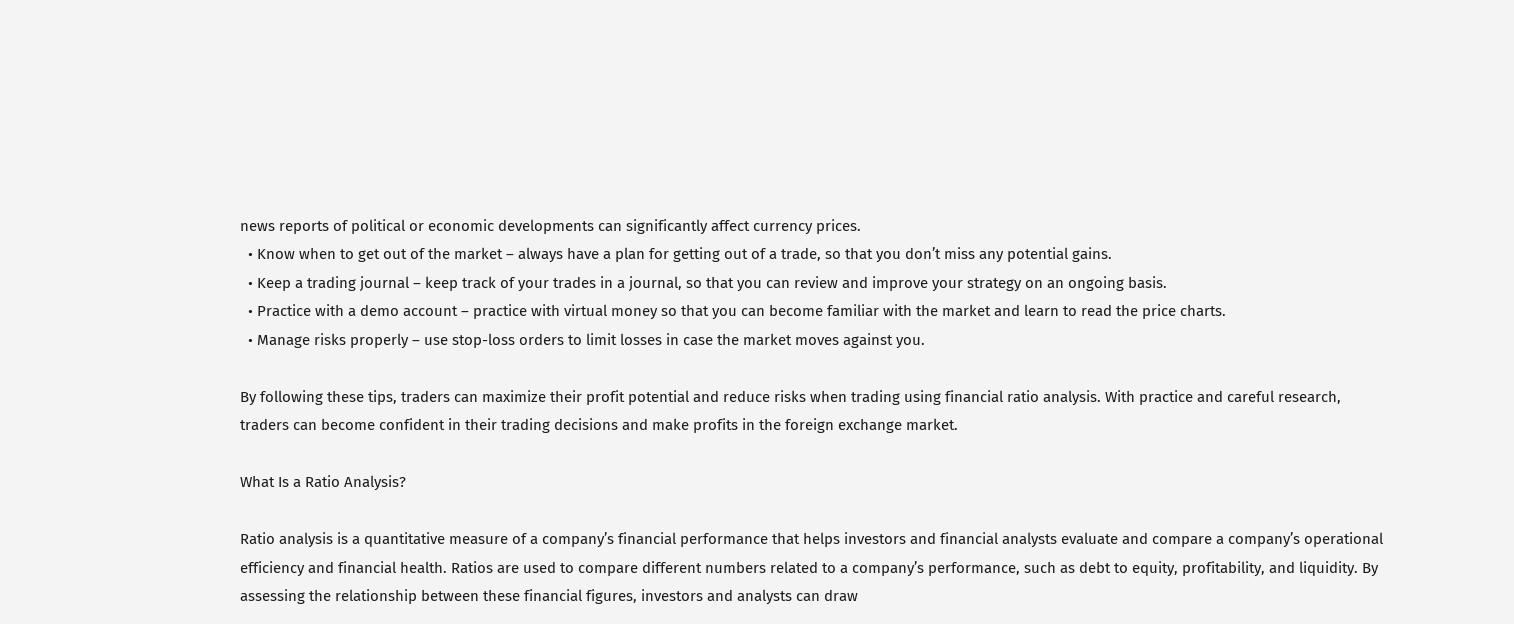news reports of political or economic developments can significantly affect currency prices.
  • Know when to get out of the market – always have a plan for getting out of a trade, so that you don’t miss any potential gains.
  • Keep a trading journal – keep track of your trades in a journal, so that you can review and improve your strategy on an ongoing basis.
  • Practice with a demo account – practice with virtual money so that you can become familiar with the market and learn to read the price charts.
  • Manage risks properly – use stop-loss orders to limit losses in case the market moves against you.

By following these tips, traders can maximize their profit potential and reduce risks when trading using financial ratio analysis. With practice and careful research, traders can become confident in their trading decisions and make profits in the foreign exchange market.

What Is a Ratio Analysis?

Ratio analysis is a quantitative measure of a company’s financial performance that helps investors and financial analysts evaluate and compare a company’s operational efficiency and financial health. Ratios are used to compare different numbers related to a company’s performance, such as debt to equity, profitability, and liquidity. By assessing the relationship between these financial figures, investors and analysts can draw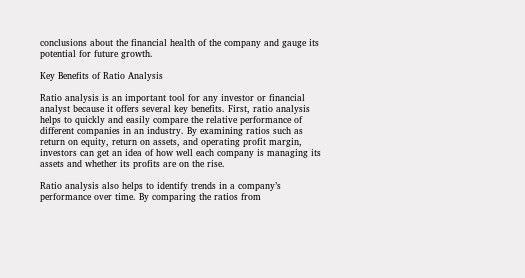conclusions about the financial health of the company and gauge its potential for future growth.

Key Benefits of Ratio Analysis

Ratio analysis is an important tool for any investor or financial analyst because it offers several key benefits. First, ratio analysis helps to quickly and easily compare the relative performance of different companies in an industry. By examining ratios such as return on equity, return on assets, and operating profit margin, investors can get an idea of how well each company is managing its assets and whether its profits are on the rise.

Ratio analysis also helps to identify trends in a company’s performance over time. By comparing the ratios from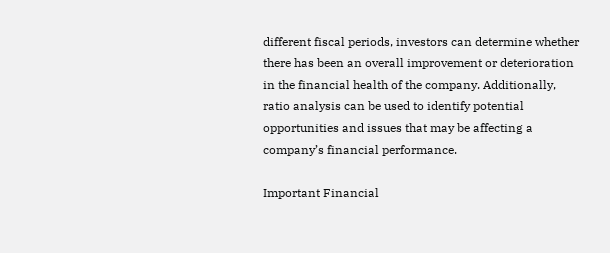different fiscal periods, investors can determine whether there has been an overall improvement or deterioration in the financial health of the company. Additionally, ratio analysis can be used to identify potential opportunities and issues that may be affecting a company’s financial performance.

Important Financial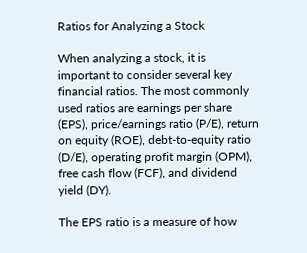Ratios for Analyzing a Stock

When analyzing a stock, it is important to consider several key financial ratios. The most commonly used ratios are earnings per share (EPS), price/earnings ratio (P/E), return on equity (ROE), debt-to-equity ratio (D/E), operating profit margin (OPM), free cash flow (FCF), and dividend yield (DY).

The EPS ratio is a measure of how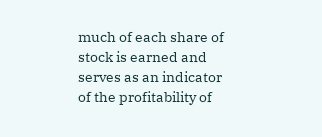much of each share of stock is earned and serves as an indicator of the profitability of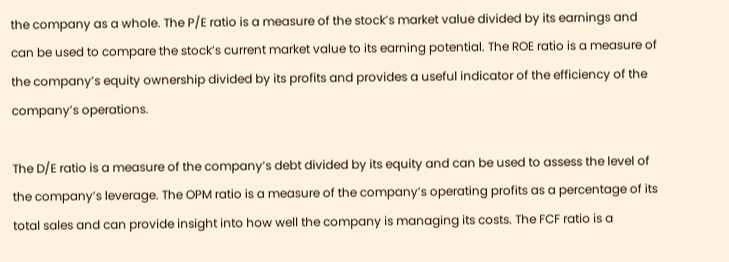the company as a whole. The P/E ratio is a measure of the stock’s market value divided by its earnings and can be used to compare the stock’s current market value to its earning potential. The ROE ratio is a measure of the company’s equity ownership divided by its profits and provides a useful indicator of the efficiency of the company’s operations.

The D/E ratio is a measure of the company’s debt divided by its equity and can be used to assess the level of the company’s leverage. The OPM ratio is a measure of the company’s operating profits as a percentage of its total sales and can provide insight into how well the company is managing its costs. The FCF ratio is a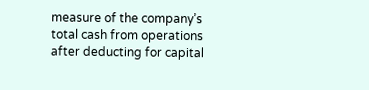measure of the company’s total cash from operations after deducting for capital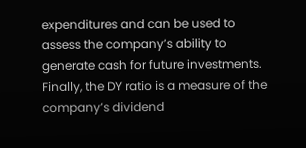expenditures and can be used to assess the company’s ability to generate cash for future investments. Finally, the DY ratio is a measure of the company’s dividend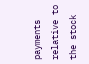payments relative to the stock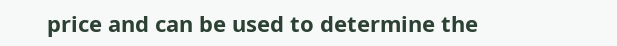price and can be used to determine the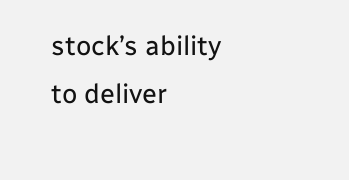stock’s ability to deliver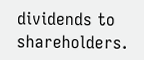dividends to shareholders.